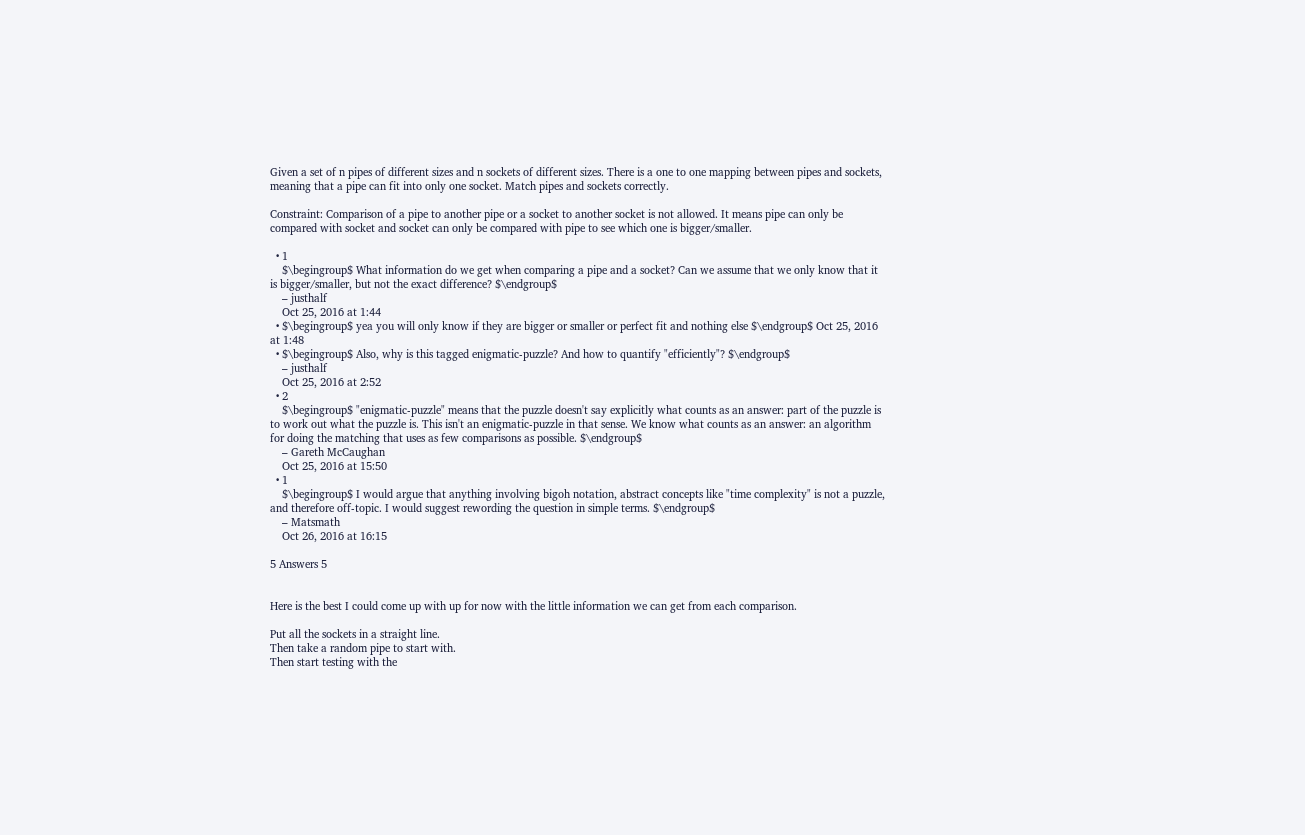Given a set of n pipes of different sizes and n sockets of different sizes. There is a one to one mapping between pipes and sockets, meaning that a pipe can fit into only one socket. Match pipes and sockets correctly.

Constraint: Comparison of a pipe to another pipe or a socket to another socket is not allowed. It means pipe can only be compared with socket and socket can only be compared with pipe to see which one is bigger/smaller.

  • 1
    $\begingroup$ What information do we get when comparing a pipe and a socket? Can we assume that we only know that it is bigger/smaller, but not the exact difference? $\endgroup$
    – justhalf
    Oct 25, 2016 at 1:44
  • $\begingroup$ yea you will only know if they are bigger or smaller or perfect fit and nothing else $\endgroup$ Oct 25, 2016 at 1:48
  • $\begingroup$ Also, why is this tagged enigmatic-puzzle? And how to quantify "efficiently"? $\endgroup$
    – justhalf
    Oct 25, 2016 at 2:52
  • 2
    $\begingroup$ "enigmatic-puzzle" means that the puzzle doesn't say explicitly what counts as an answer: part of the puzzle is to work out what the puzzle is. This isn't an enigmatic-puzzle in that sense. We know what counts as an answer: an algorithm for doing the matching that uses as few comparisons as possible. $\endgroup$
    – Gareth McCaughan
    Oct 25, 2016 at 15:50
  • 1
    $\begingroup$ I would argue that anything involving bigoh notation, abstract concepts like "time complexity" is not a puzzle, and therefore off-topic. I would suggest rewording the question in simple terms. $\endgroup$
    – Matsmath
    Oct 26, 2016 at 16:15

5 Answers 5


Here is the best I could come up with up for now with the little information we can get from each comparison.

Put all the sockets in a straight line.
Then take a random pipe to start with.
Then start testing with the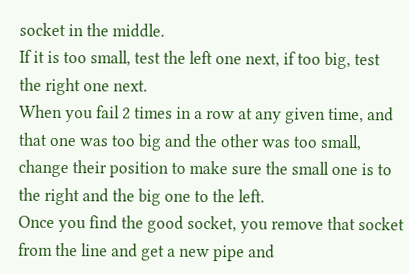socket in the middle.
If it is too small, test the left one next, if too big, test the right one next.
When you fail 2 times in a row at any given time, and that one was too big and the other was too small, change their position to make sure the small one is to the right and the big one to the left.
Once you find the good socket, you remove that socket from the line and get a new pipe and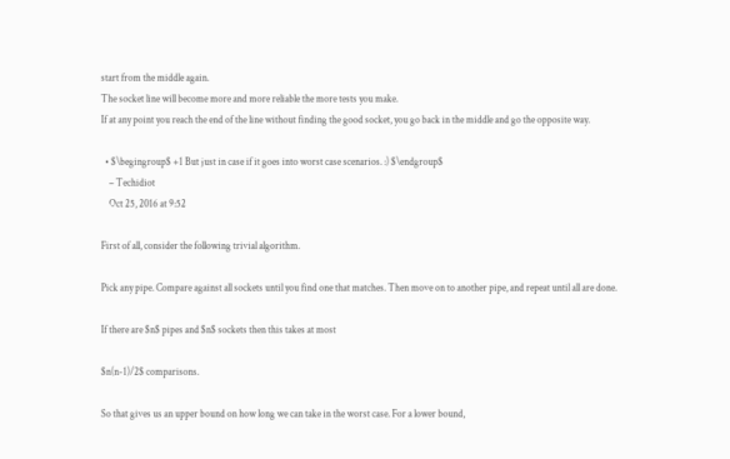start from the middle again.
The socket line will become more and more reliable the more tests you make.
If at any point you reach the end of the line without finding the good socket, you go back in the middle and go the opposite way.

  • $\begingroup$ +1 But just in case if it goes into worst case scenarios. :) $\endgroup$
    – Techidiot
    Oct 25, 2016 at 9:52

First of all, consider the following trivial algorithm.

Pick any pipe. Compare against all sockets until you find one that matches. Then move on to another pipe, and repeat until all are done.

If there are $n$ pipes and $n$ sockets then this takes at most

$n(n-1)/2$ comparisons.

So that gives us an upper bound on how long we can take in the worst case. For a lower bound,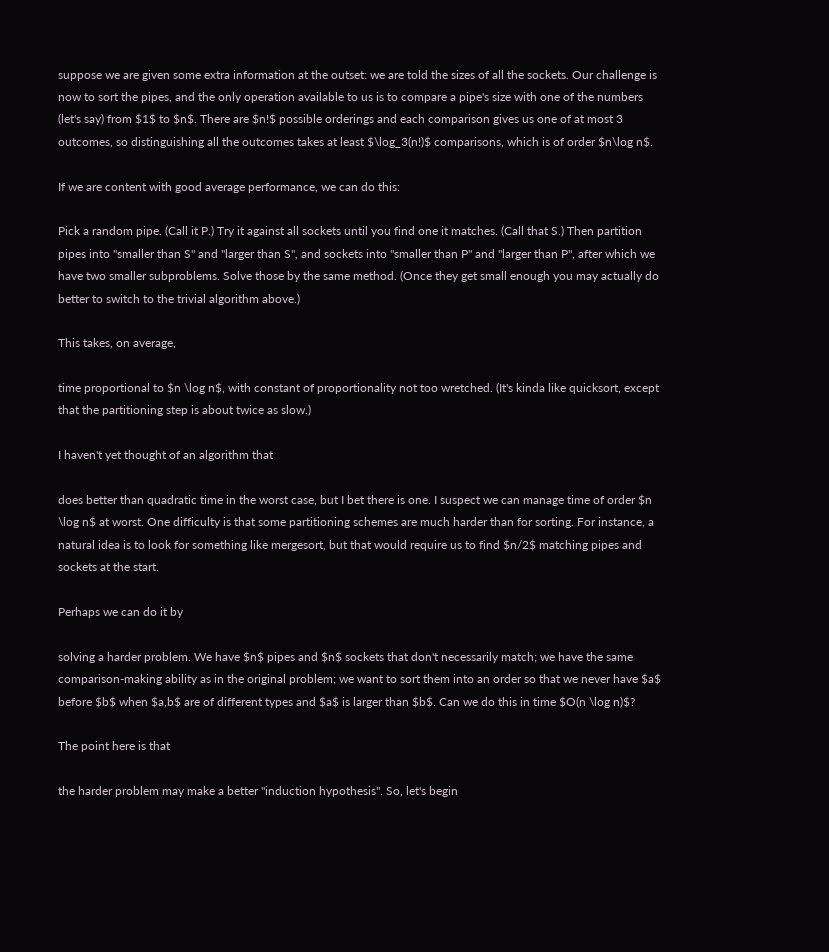suppose we are given some extra information at the outset: we are told the sizes of all the sockets. Our challenge is now to sort the pipes, and the only operation available to us is to compare a pipe's size with one of the numbers (let's say) from $1$ to $n$. There are $n!$ possible orderings and each comparison gives us one of at most 3 outcomes, so distinguishing all the outcomes takes at least $\log_3(n!)$ comparisons, which is of order $n\log n$.

If we are content with good average performance, we can do this:

Pick a random pipe. (Call it P.) Try it against all sockets until you find one it matches. (Call that S.) Then partition pipes into "smaller than S" and "larger than S", and sockets into "smaller than P" and "larger than P", after which we have two smaller subproblems. Solve those by the same method. (Once they get small enough you may actually do better to switch to the trivial algorithm above.)

This takes, on average,

time proportional to $n \log n$, with constant of proportionality not too wretched. (It's kinda like quicksort, except that the partitioning step is about twice as slow.)

I haven't yet thought of an algorithm that

does better than quadratic time in the worst case, but I bet there is one. I suspect we can manage time of order $n \log n$ at worst. One difficulty is that some partitioning schemes are much harder than for sorting. For instance, a natural idea is to look for something like mergesort, but that would require us to find $n/2$ matching pipes and sockets at the start.

Perhaps we can do it by

solving a harder problem. We have $n$ pipes and $n$ sockets that don't necessarily match; we have the same comparison-making ability as in the original problem; we want to sort them into an order so that we never have $a$ before $b$ when $a,b$ are of different types and $a$ is larger than $b$. Can we do this in time $O(n \log n)$?

The point here is that

the harder problem may make a better "induction hypothesis". So, let's begin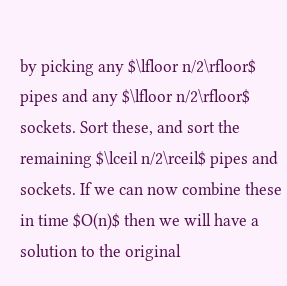by picking any $\lfloor n/2\rfloor$ pipes and any $\lfloor n/2\rfloor$ sockets. Sort these, and sort the remaining $\lceil n/2\rceil$ pipes and sockets. If we can now combine these in time $O(n)$ then we will have a solution to the original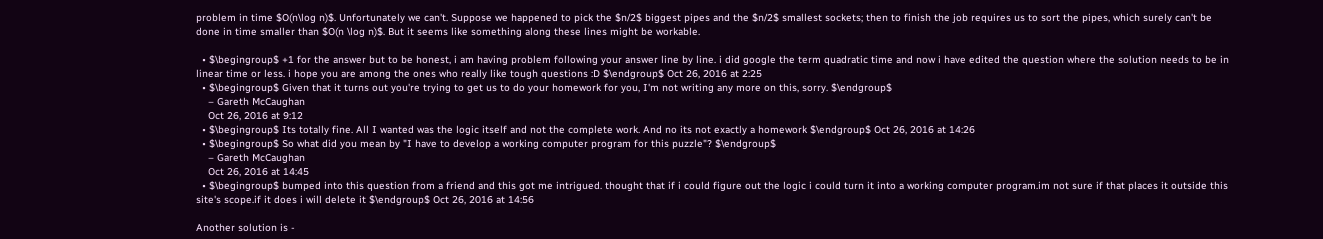problem in time $O(n\log n)$. Unfortunately we can't. Suppose we happened to pick the $n/2$ biggest pipes and the $n/2$ smallest sockets; then to finish the job requires us to sort the pipes, which surely can't be done in time smaller than $O(n \log n)$. But it seems like something along these lines might be workable.

  • $\begingroup$ +1 for the answer but to be honest, i am having problem following your answer line by line. i did google the term quadratic time and now i have edited the question where the solution needs to be in linear time or less. i hope you are among the ones who really like tough questions :D $\endgroup$ Oct 26, 2016 at 2:25
  • $\begingroup$ Given that it turns out you're trying to get us to do your homework for you, I'm not writing any more on this, sorry. $\endgroup$
    – Gareth McCaughan
    Oct 26, 2016 at 9:12
  • $\begingroup$ Its totally fine. All I wanted was the logic itself and not the complete work. And no its not exactly a homework $\endgroup$ Oct 26, 2016 at 14:26
  • $\begingroup$ So what did you mean by "I have to develop a working computer program for this puzzle"? $\endgroup$
    – Gareth McCaughan
    Oct 26, 2016 at 14:45
  • $\begingroup$ bumped into this question from a friend and this got me intrigued. thought that if i could figure out the logic i could turn it into a working computer program.im not sure if that places it outside this site's scope.if it does i will delete it $\endgroup$ Oct 26, 2016 at 14:56

Another solution is -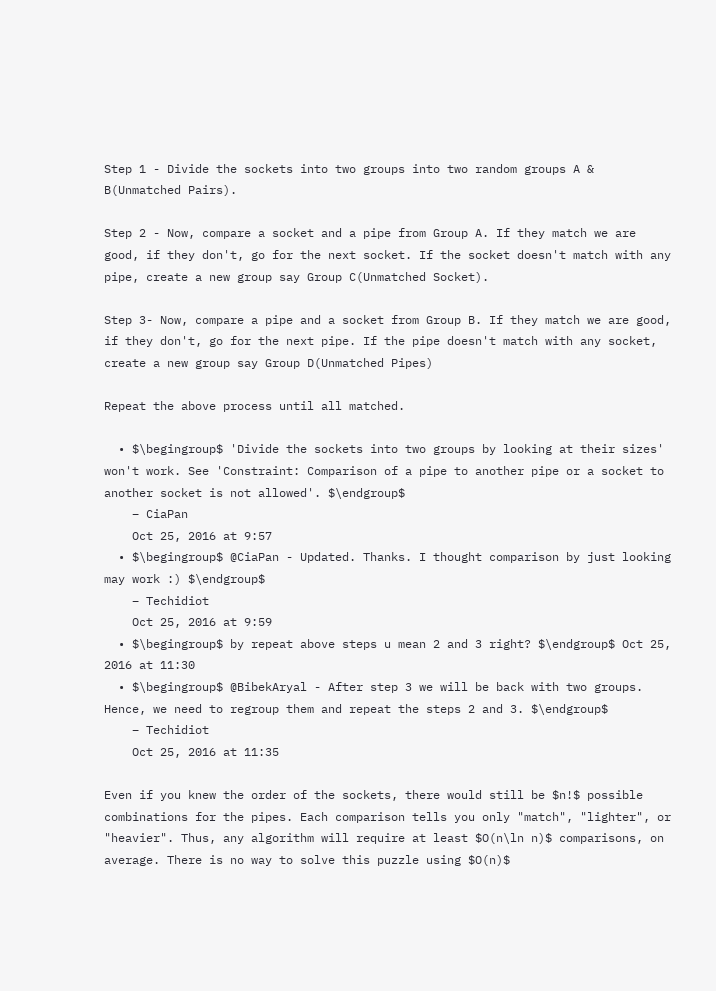Step 1 - Divide the sockets into two groups into two random groups A & B(Unmatched Pairs).

Step 2 - Now, compare a socket and a pipe from Group A. If they match we are good, if they don't, go for the next socket. If the socket doesn't match with any pipe, create a new group say Group C(Unmatched Socket).

Step 3- Now, compare a pipe and a socket from Group B. If they match we are good, if they don't, go for the next pipe. If the pipe doesn't match with any socket, create a new group say Group D(Unmatched Pipes)

Repeat the above process until all matched.

  • $\begingroup$ 'Divide the sockets into two groups by looking at their sizes' won't work. See 'Constraint: Comparison of a pipe to another pipe or a socket to another socket is not allowed'. $\endgroup$
    – CiaPan
    Oct 25, 2016 at 9:57
  • $\begingroup$ @CiaPan - Updated. Thanks. I thought comparison by just looking may work :) $\endgroup$
    – Techidiot
    Oct 25, 2016 at 9:59
  • $\begingroup$ by repeat above steps u mean 2 and 3 right? $\endgroup$ Oct 25, 2016 at 11:30
  • $\begingroup$ @BibekAryal - After step 3 we will be back with two groups. Hence, we need to regroup them and repeat the steps 2 and 3. $\endgroup$
    – Techidiot
    Oct 25, 2016 at 11:35

Even if you knew the order of the sockets, there would still be $n!$ possible combinations for the pipes. Each comparison tells you only "match", "lighter", or "heavier". Thus, any algorithm will require at least $O(n\ln n)$ comparisons, on average. There is no way to solve this puzzle using $O(n)$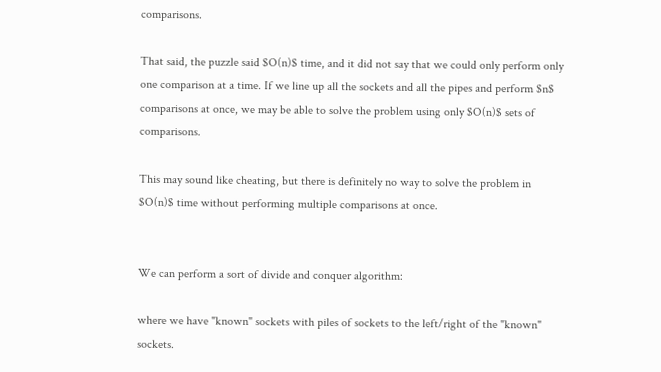comparisons.

That said, the puzzle said $O(n)$ time, and it did not say that we could only perform only one comparison at a time. If we line up all the sockets and all the pipes and perform $n$ comparisons at once, we may be able to solve the problem using only $O(n)$ sets of comparisons.

This may sound like cheating, but there is definitely no way to solve the problem in $O(n)$ time without performing multiple comparisons at once.


We can perform a sort of divide and conquer algorithm:

where we have "known" sockets with piles of sockets to the left/right of the "known" sockets.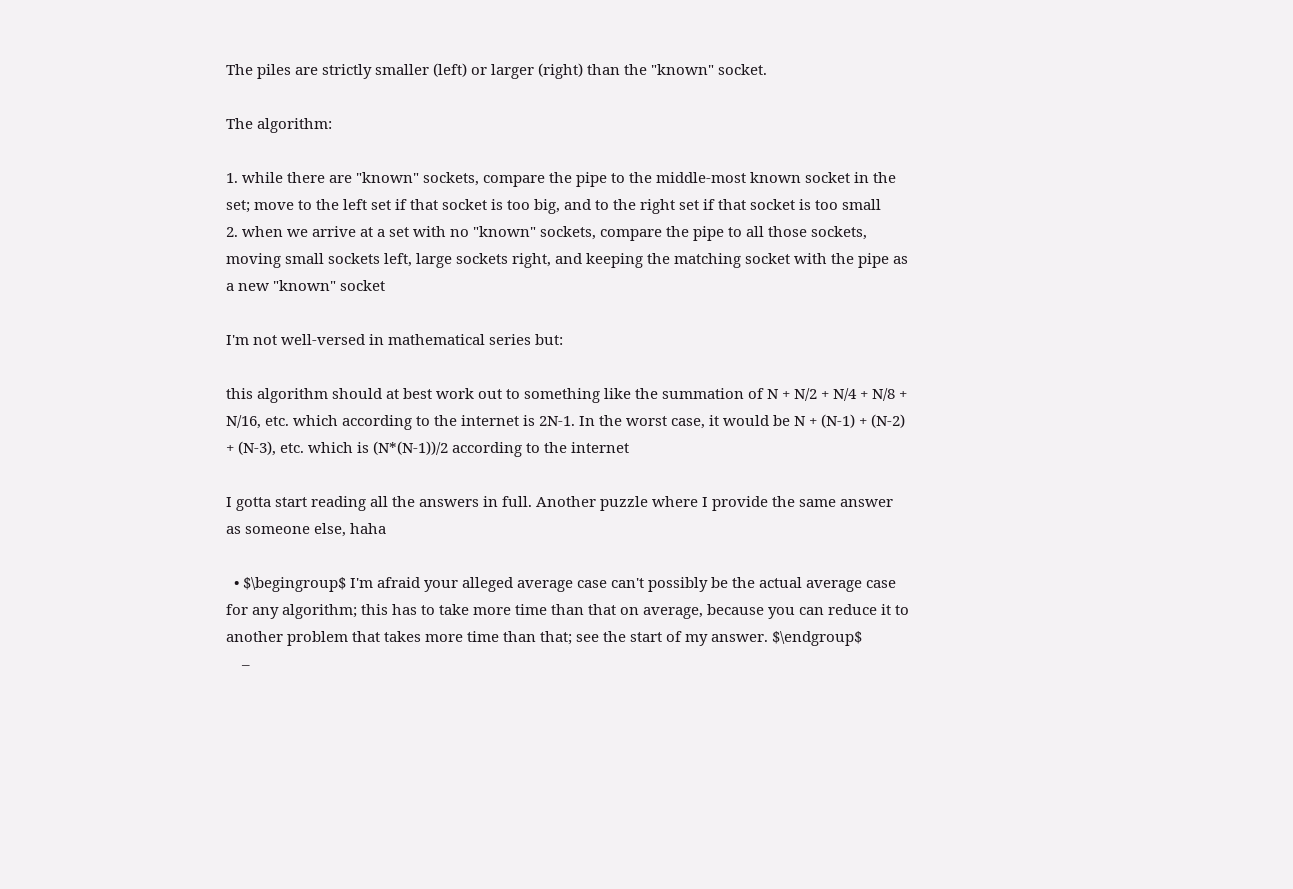The piles are strictly smaller (left) or larger (right) than the "known" socket.

The algorithm:

1. while there are "known" sockets, compare the pipe to the middle-most known socket in the set; move to the left set if that socket is too big, and to the right set if that socket is too small
2. when we arrive at a set with no "known" sockets, compare the pipe to all those sockets, moving small sockets left, large sockets right, and keeping the matching socket with the pipe as a new "known" socket

I'm not well-versed in mathematical series but:

this algorithm should at best work out to something like the summation of N + N/2 + N/4 + N/8 + N/16, etc. which according to the internet is 2N-1. In the worst case, it would be N + (N-1) + (N-2) + (N-3), etc. which is (N*(N-1))/2 according to the internet

I gotta start reading all the answers in full. Another puzzle where I provide the same answer as someone else, haha

  • $\begingroup$ I'm afraid your alleged average case can't possibly be the actual average case for any algorithm; this has to take more time than that on average, because you can reduce it to another problem that takes more time than that; see the start of my answer. $\endgroup$
    –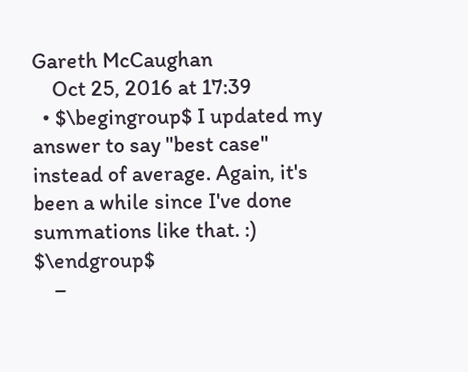Gareth McCaughan
    Oct 25, 2016 at 17:39
  • $\begingroup$ I updated my answer to say "best case" instead of average. Again, it's been a while since I've done summations like that. :) $\endgroup$
    –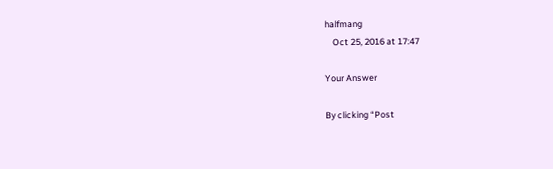halfmang
    Oct 25, 2016 at 17:47

Your Answer

By clicking “Post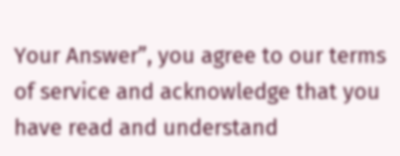Your Answer”, you agree to our terms of service and acknowledge that you have read and understand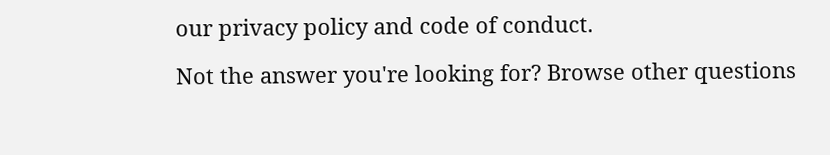our privacy policy and code of conduct.

Not the answer you're looking for? Browse other questions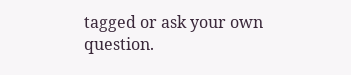tagged or ask your own question.